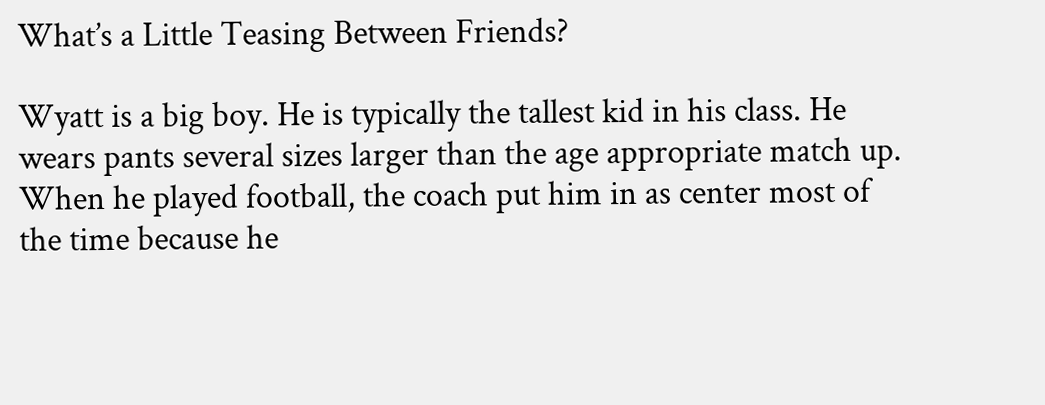What’s a Little Teasing Between Friends?

Wyatt is a big boy. He is typically the tallest kid in his class. He wears pants several sizes larger than the age appropriate match up. When he played football, the coach put him in as center most of the time because he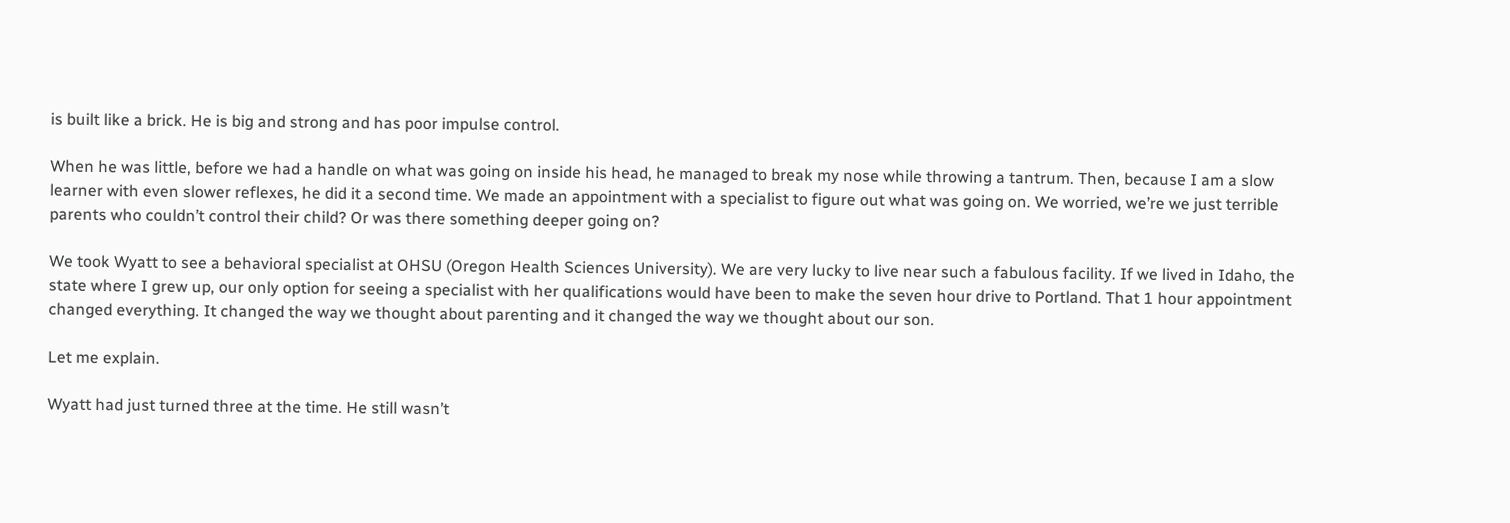is built like a brick. He is big and strong and has poor impulse control.

When he was little, before we had a handle on what was going on inside his head, he managed to break my nose while throwing a tantrum. Then, because I am a slow learner with even slower reflexes, he did it a second time. We made an appointment with a specialist to figure out what was going on. We worried, we’re we just terrible parents who couldn’t control their child? Or was there something deeper going on?

We took Wyatt to see a behavioral specialist at OHSU (Oregon Health Sciences University). We are very lucky to live near such a fabulous facility. If we lived in Idaho, the state where I grew up, our only option for seeing a specialist with her qualifications would have been to make the seven hour drive to Portland. That 1 hour appointment changed everything. It changed the way we thought about parenting and it changed the way we thought about our son.

Let me explain.

Wyatt had just turned three at the time. He still wasn’t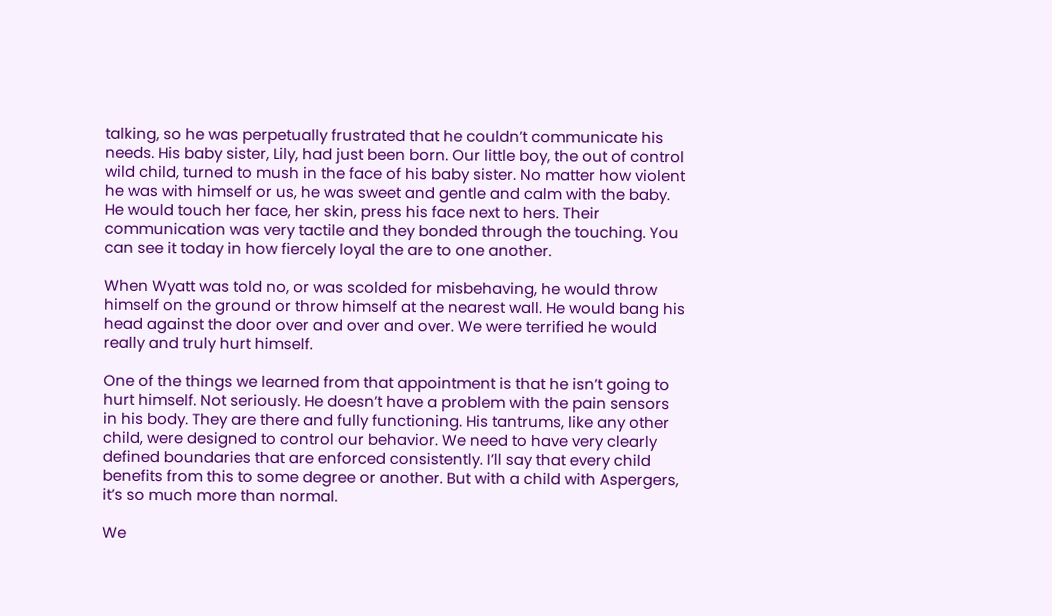talking, so he was perpetually frustrated that he couldn’t communicate his needs. His baby sister, Lily, had just been born. Our little boy, the out of control wild child, turned to mush in the face of his baby sister. No matter how violent he was with himself or us, he was sweet and gentle and calm with the baby. He would touch her face, her skin, press his face next to hers. Their communication was very tactile and they bonded through the touching. You can see it today in how fiercely loyal the are to one another.

When Wyatt was told no, or was scolded for misbehaving, he would throw himself on the ground or throw himself at the nearest wall. He would bang his head against the door over and over and over. We were terrified he would really and truly hurt himself.

One of the things we learned from that appointment is that he isn’t going to hurt himself. Not seriously. He doesn’t have a problem with the pain sensors in his body. They are there and fully functioning. His tantrums, like any other child, were designed to control our behavior. We need to have very clearly defined boundaries that are enforced consistently. I’ll say that every child benefits from this to some degree or another. But with a child with Aspergers, it’s so much more than normal.

We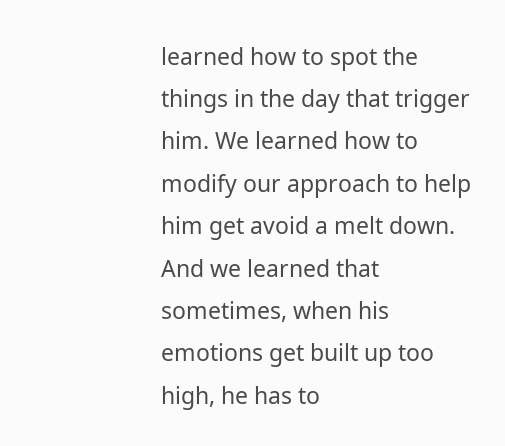learned how to spot the things in the day that trigger him. We learned how to modify our approach to help him get avoid a melt down. And we learned that sometimes, when his emotions get built up too high, he has to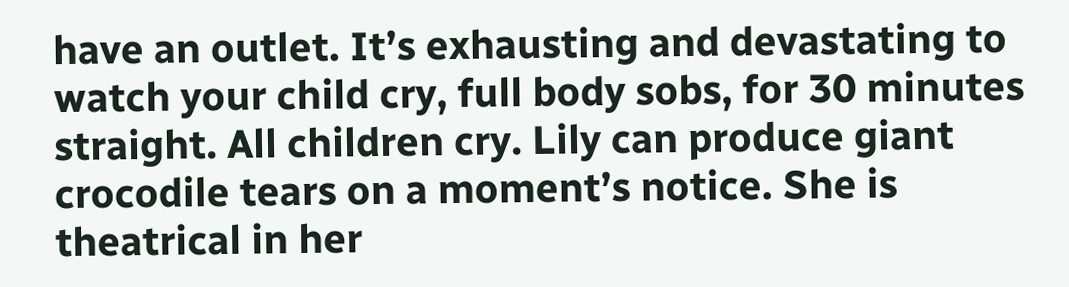have an outlet. It’s exhausting and devastating to watch your child cry, full body sobs, for 30 minutes straight. All children cry. Lily can produce giant crocodile tears on a moment’s notice. She is theatrical in her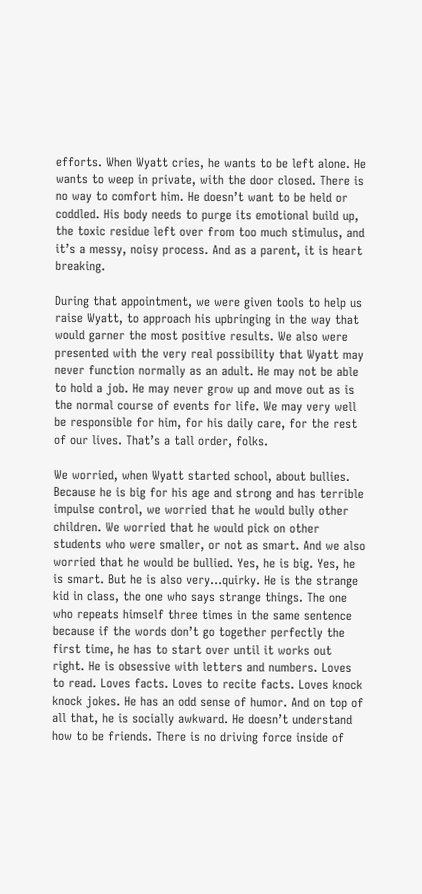efforts. When Wyatt cries, he wants to be left alone. He wants to weep in private, with the door closed. There is no way to comfort him. He doesn’t want to be held or coddled. His body needs to purge its emotional build up, the toxic residue left over from too much stimulus, and it’s a messy, noisy process. And as a parent, it is heart breaking.

During that appointment, we were given tools to help us raise Wyatt, to approach his upbringing in the way that would garner the most positive results. We also were presented with the very real possibility that Wyatt may never function normally as an adult. He may not be able to hold a job. He may never grow up and move out as is the normal course of events for life. We may very well be responsible for him, for his daily care, for the rest of our lives. That’s a tall order, folks.

We worried, when Wyatt started school, about bullies. Because he is big for his age and strong and has terrible impulse control, we worried that he would bully other children. We worried that he would pick on other students who were smaller, or not as smart. And we also worried that he would be bullied. Yes, he is big. Yes, he is smart. But he is also very…quirky. He is the strange kid in class, the one who says strange things. The one who repeats himself three times in the same sentence because if the words don’t go together perfectly the first time, he has to start over until it works out right. He is obsessive with letters and numbers. Loves to read. Loves facts. Loves to recite facts. Loves knock knock jokes. He has an odd sense of humor. And on top of all that, he is socially awkward. He doesn’t understand how to be friends. There is no driving force inside of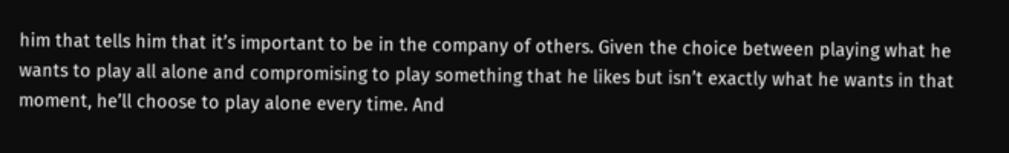him that tells him that it’s important to be in the company of others. Given the choice between playing what he wants to play all alone and compromising to play something that he likes but isn’t exactly what he wants in that moment, he’ll choose to play alone every time. And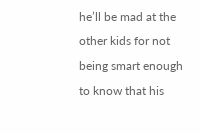he’ll be mad at the other kids for not being smart enough to know that his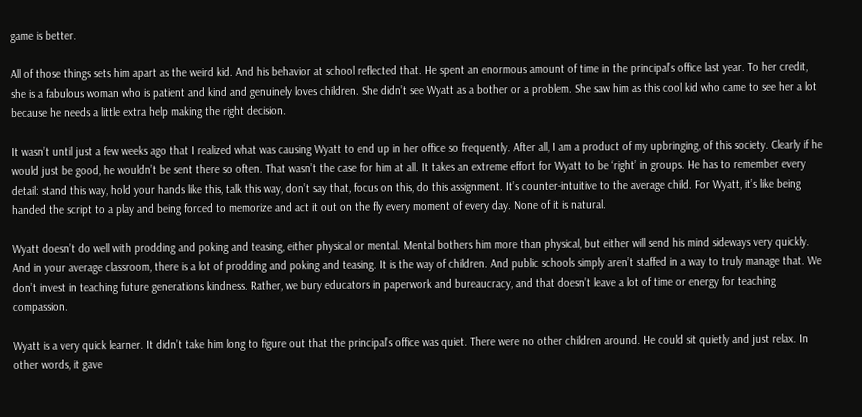game is better.

All of those things sets him apart as the weird kid. And his behavior at school reflected that. He spent an enormous amount of time in the principal’s office last year. To her credit, she is a fabulous woman who is patient and kind and genuinely loves children. She didn’t see Wyatt as a bother or a problem. She saw him as this cool kid who came to see her a lot because he needs a little extra help making the right decision.

It wasn’t until just a few weeks ago that I realized what was causing Wyatt to end up in her office so frequently. After all, I am a product of my upbringing, of this society. Clearly if he would just be good, he wouldn’t be sent there so often. That wasn’t the case for him at all. It takes an extreme effort for Wyatt to be ‘right’ in groups. He has to remember every detail: stand this way, hold your hands like this, talk this way, don’t say that, focus on this, do this assignment. It’s counter-intuitive to the average child. For Wyatt, it’s like being handed the script to a play and being forced to memorize and act it out on the fly every moment of every day. None of it is natural.

Wyatt doesn’t do well with prodding and poking and teasing, either physical or mental. Mental bothers him more than physical, but either will send his mind sideways very quickly. And in your average classroom, there is a lot of prodding and poking and teasing. It is the way of children. And public schools simply aren’t staffed in a way to truly manage that. We don’t invest in teaching future generations kindness. Rather, we bury educators in paperwork and bureaucracy, and that doesn’t leave a lot of time or energy for teaching compassion.

Wyatt is a very quick learner. It didn’t take him long to figure out that the principal’s office was quiet. There were no other children around. He could sit quietly and just relax. In other words, it gave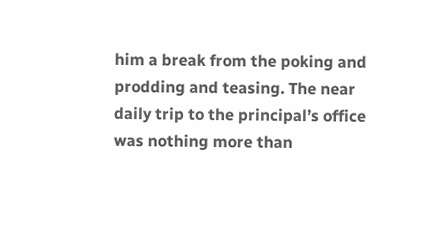him a break from the poking and prodding and teasing. The near daily trip to the principal’s office was nothing more than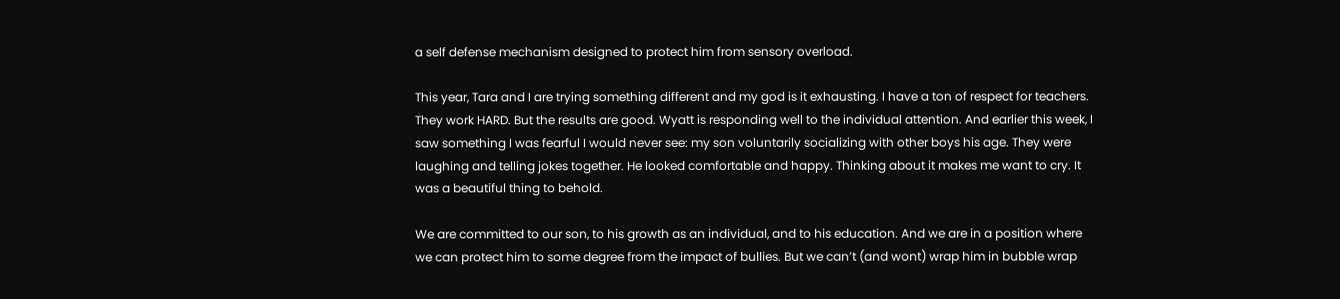a self defense mechanism designed to protect him from sensory overload.

This year, Tara and I are trying something different and my god is it exhausting. I have a ton of respect for teachers. They work HARD. But the results are good. Wyatt is responding well to the individual attention. And earlier this week, I saw something I was fearful I would never see: my son voluntarily socializing with other boys his age. They were laughing and telling jokes together. He looked comfortable and happy. Thinking about it makes me want to cry. It was a beautiful thing to behold.

We are committed to our son, to his growth as an individual, and to his education. And we are in a position where we can protect him to some degree from the impact of bullies. But we can’t (and wont) wrap him in bubble wrap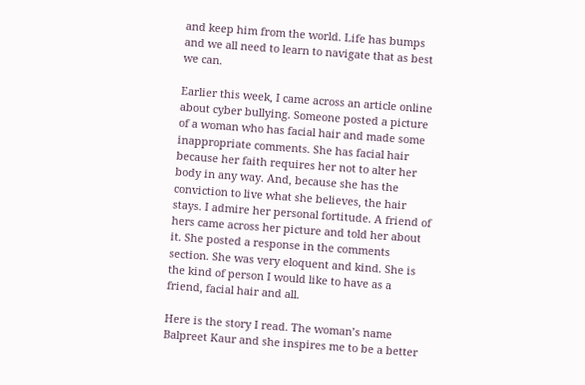and keep him from the world. Life has bumps and we all need to learn to navigate that as best we can.

Earlier this week, I came across an article online about cyber bullying. Someone posted a picture of a woman who has facial hair and made some inappropriate comments. She has facial hair because her faith requires her not to alter her body in any way. And, because she has the conviction to live what she believes, the hair stays. I admire her personal fortitude. A friend of hers came across her picture and told her about it. She posted a response in the comments section. She was very eloquent and kind. She is the kind of person I would like to have as a friend, facial hair and all.

Here is the story I read. The woman’s name Balpreet Kaur and she inspires me to be a better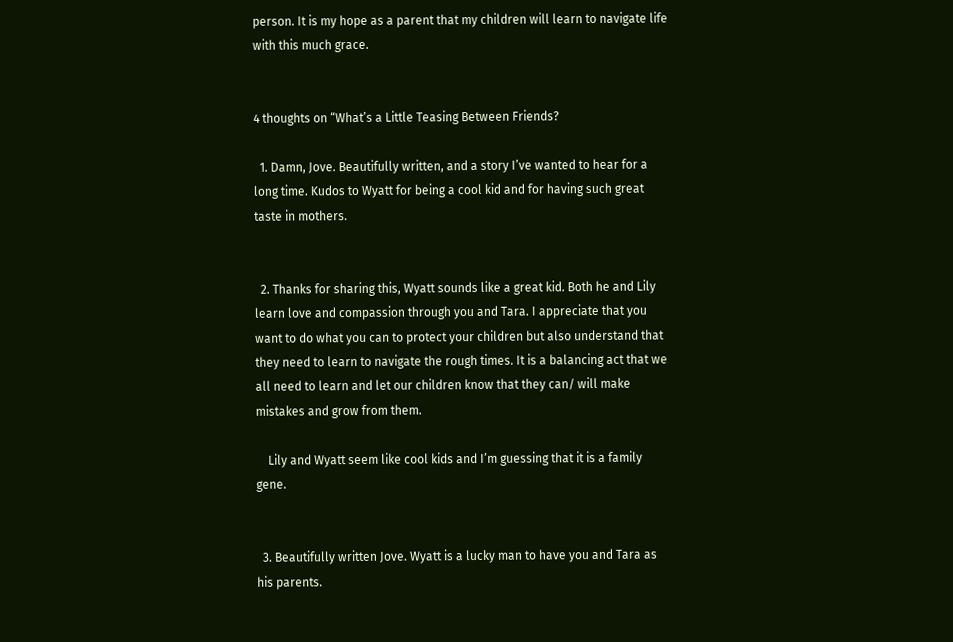person. It is my hope as a parent that my children will learn to navigate life with this much grace.


4 thoughts on “What’s a Little Teasing Between Friends?

  1. Damn, Jove. Beautifully written, and a story I’ve wanted to hear for a long time. Kudos to Wyatt for being a cool kid and for having such great taste in mothers.


  2. Thanks for sharing this, Wyatt sounds like a great kid. Both he and Lily learn love and compassion through you and Tara. I appreciate that you want to do what you can to protect your children but also understand that they need to learn to navigate the rough times. It is a balancing act that we all need to learn and let our children know that they can/ will make mistakes and grow from them.

    Lily and Wyatt seem like cool kids and I’m guessing that it is a family gene.


  3. Beautifully written Jove. Wyatt is a lucky man to have you and Tara as his parents.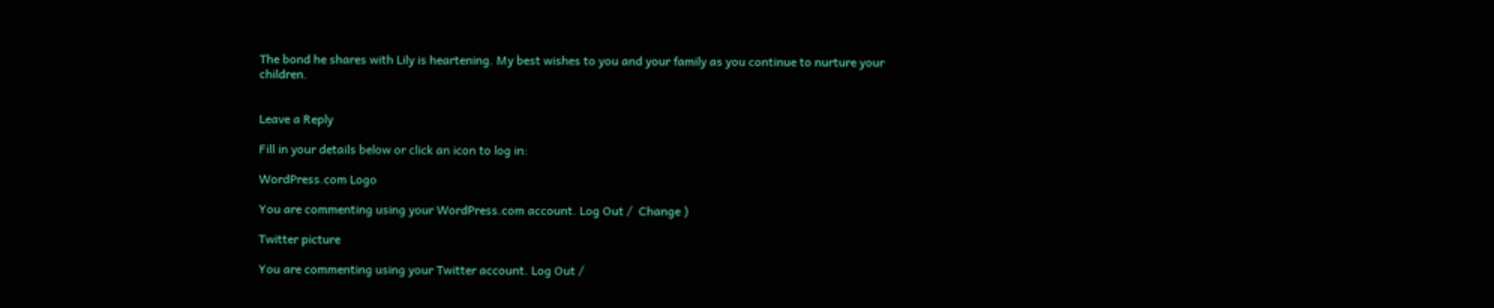The bond he shares with Lily is heartening. My best wishes to you and your family as you continue to nurture your children.


Leave a Reply

Fill in your details below or click an icon to log in:

WordPress.com Logo

You are commenting using your WordPress.com account. Log Out /  Change )

Twitter picture

You are commenting using your Twitter account. Log Out /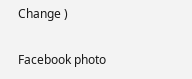Change )

Facebook photo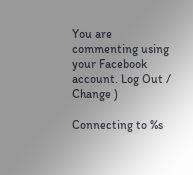You are commenting using your Facebook account. Log Out /  Change )

Connecting to %s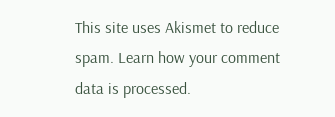This site uses Akismet to reduce spam. Learn how your comment data is processed.